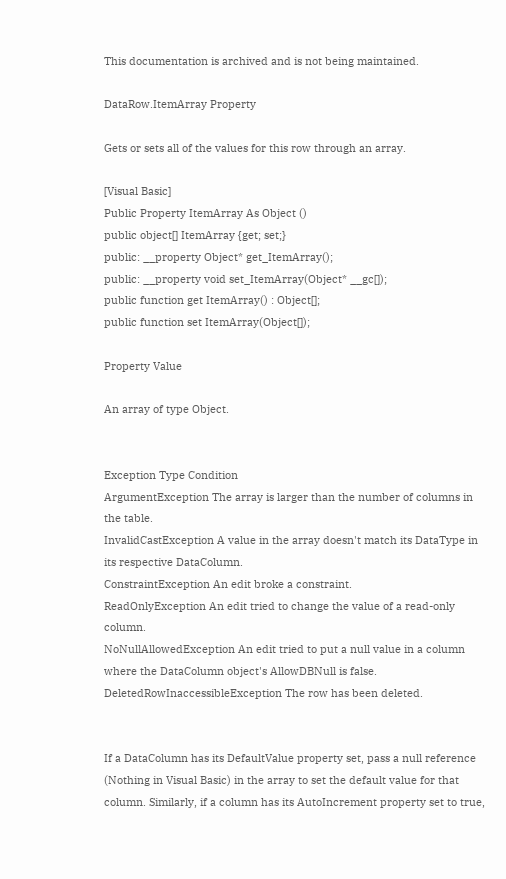This documentation is archived and is not being maintained.

DataRow.ItemArray Property

Gets or sets all of the values for this row through an array.

[Visual Basic]
Public Property ItemArray As Object ()
public object[] ItemArray {get; set;}
public: __property Object* get_ItemArray();
public: __property void set_ItemArray(Object* __gc[]);
public function get ItemArray() : Object[];
public function set ItemArray(Object[]);

Property Value

An array of type Object.


Exception Type Condition
ArgumentException The array is larger than the number of columns in the table.
InvalidCastException A value in the array doesn't match its DataType in its respective DataColumn.
ConstraintException An edit broke a constraint.
ReadOnlyException An edit tried to change the value of a read-only column.
NoNullAllowedException An edit tried to put a null value in a column where the DataColumn object's AllowDBNull is false.
DeletedRowInaccessibleException The row has been deleted.


If a DataColumn has its DefaultValue property set, pass a null reference (Nothing in Visual Basic) in the array to set the default value for that column. Similarly, if a column has its AutoIncrement property set to true,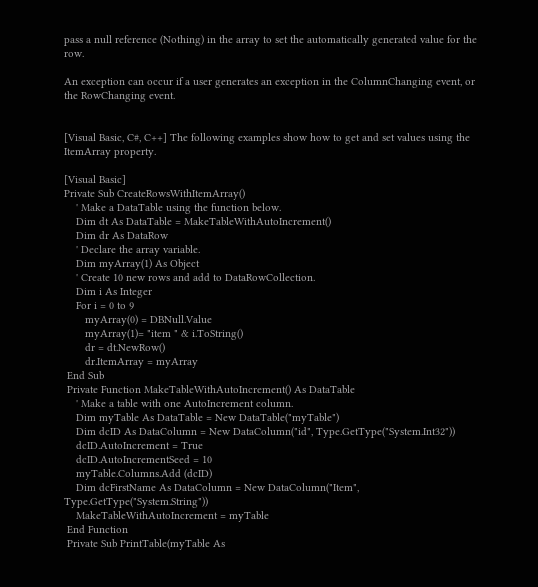pass a null reference (Nothing) in the array to set the automatically generated value for the row.

An exception can occur if a user generates an exception in the ColumnChanging event, or the RowChanging event.


[Visual Basic, C#, C++] The following examples show how to get and set values using the ItemArray property.

[Visual Basic]
Private Sub CreateRowsWithItemArray()
    ' Make a DataTable using the function below.
    Dim dt As DataTable = MakeTableWithAutoIncrement()
    Dim dr As DataRow
    ' Declare the array variable.
    Dim myArray(1) As Object
    ' Create 10 new rows and add to DataRowCollection.
    Dim i As Integer
    For i = 0 to 9
       myArray(0) = DBNull.Value
       myArray(1)= "item " & i.ToString()
       dr = dt.NewRow()
       dr.ItemArray = myArray
 End Sub
 Private Function MakeTableWithAutoIncrement() As DataTable
    ' Make a table with one AutoIncrement column.
    Dim myTable As DataTable = New DataTable("myTable")
    Dim dcID As DataColumn = New DataColumn("id", Type.GetType("System.Int32"))
    dcID.AutoIncrement = True
    dcID.AutoIncrementSeed = 10
    myTable.Columns.Add (dcID)
    Dim dcFirstName As DataColumn = New DataColumn("Item", Type.GetType("System.String"))
    MakeTableWithAutoIncrement = myTable
 End Function
 Private Sub PrintTable(myTable As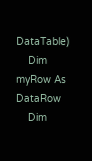DataTable)
    Dim myRow As DataRow
    Dim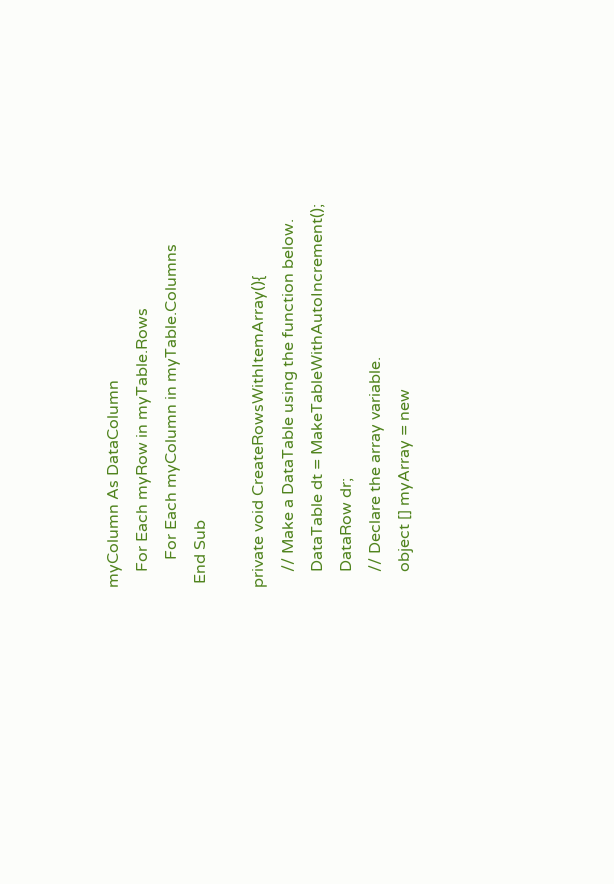myColumn As DataColumn
    For Each myRow in myTable.Rows
       For Each myColumn in myTable.Columns
 End Sub

private void CreateRowsWithItemArray(){
    // Make a DataTable using the function below.
    DataTable dt = MakeTableWithAutoIncrement();
    DataRow dr;
    // Declare the array variable.
    object [] myArray = new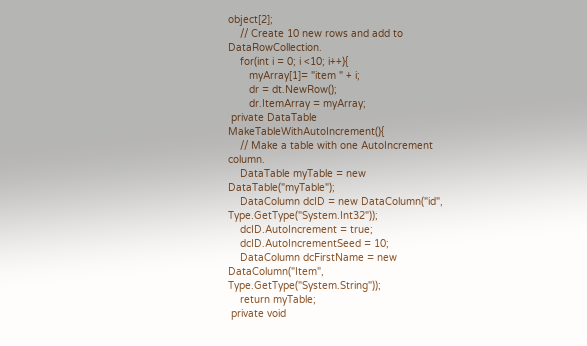object[2];
    // Create 10 new rows and add to DataRowCollection.
    for(int i = 0; i <10; i++){
       myArray[1]= "item " + i;
       dr = dt.NewRow();
       dr.ItemArray = myArray;
 private DataTable MakeTableWithAutoIncrement(){
    // Make a table with one AutoIncrement column.
    DataTable myTable = new DataTable("myTable");
    DataColumn dcID = new DataColumn("id", Type.GetType("System.Int32"));
    dcID.AutoIncrement = true;
    dcID.AutoIncrementSeed = 10;
    DataColumn dcFirstName = new DataColumn("Item", Type.GetType("System.String"));
    return myTable;
 private void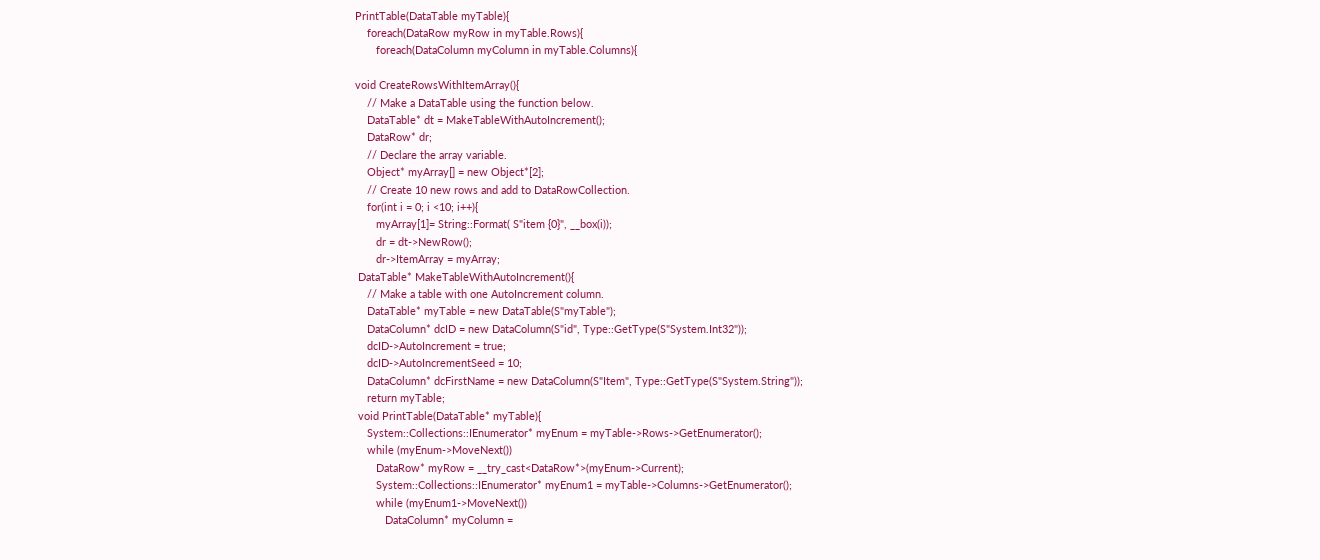PrintTable(DataTable myTable){
    foreach(DataRow myRow in myTable.Rows){
       foreach(DataColumn myColumn in myTable.Columns){

void CreateRowsWithItemArray(){
    // Make a DataTable using the function below.
    DataTable* dt = MakeTableWithAutoIncrement();
    DataRow* dr;
    // Declare the array variable.
    Object* myArray[] = new Object*[2];
    // Create 10 new rows and add to DataRowCollection.
    for(int i = 0; i <10; i++){
       myArray[1]= String::Format( S"item {0}", __box(i));
       dr = dt->NewRow();
       dr->ItemArray = myArray;
 DataTable* MakeTableWithAutoIncrement(){
    // Make a table with one AutoIncrement column.
    DataTable* myTable = new DataTable(S"myTable");
    DataColumn* dcID = new DataColumn(S"id", Type::GetType(S"System.Int32"));
    dcID->AutoIncrement = true;
    dcID->AutoIncrementSeed = 10;
    DataColumn* dcFirstName = new DataColumn(S"Item", Type::GetType(S"System.String"));
    return myTable;
 void PrintTable(DataTable* myTable){
    System::Collections::IEnumerator* myEnum = myTable->Rows->GetEnumerator();
    while (myEnum->MoveNext())
       DataRow* myRow = __try_cast<DataRow*>(myEnum->Current);
       System::Collections::IEnumerator* myEnum1 = myTable->Columns->GetEnumerator();
       while (myEnum1->MoveNext())
          DataColumn* myColumn =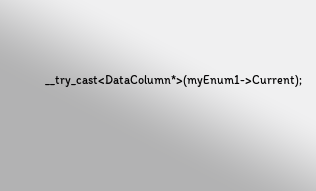__try_cast<DataColumn*>(myEnum1->Current);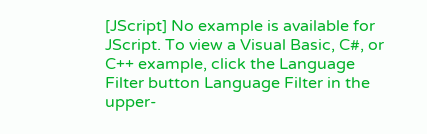[JScript] No example is available for JScript. To view a Visual Basic, C#, or C++ example, click the Language Filter button Language Filter in the upper-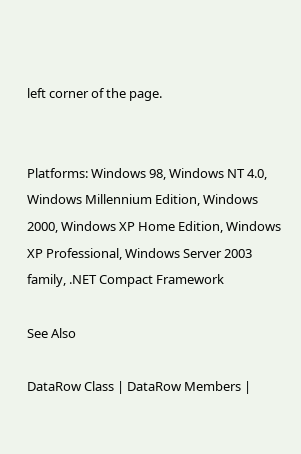left corner of the page.


Platforms: Windows 98, Windows NT 4.0, Windows Millennium Edition, Windows 2000, Windows XP Home Edition, Windows XP Professional, Windows Server 2003 family, .NET Compact Framework

See Also

DataRow Class | DataRow Members |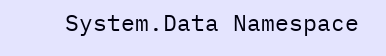System.Data Namespace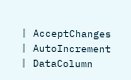| AcceptChanges | AutoIncrement | DataColumn